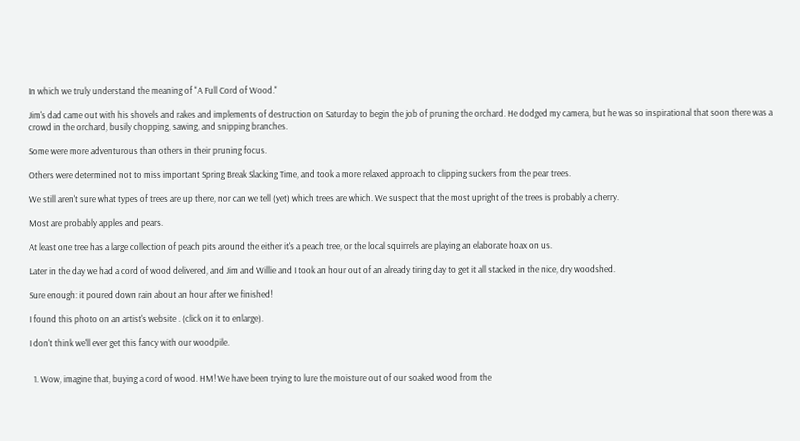In which we truly understand the meaning of "A Full Cord of Wood."

Jim's dad came out with his shovels and rakes and implements of destruction on Saturday to begin the job of pruning the orchard. He dodged my camera, but he was so inspirational that soon there was a crowd in the orchard, busily chopping, sawing, and snipping branches.

Some were more adventurous than others in their pruning focus.

Others were determined not to miss important Spring Break Slacking Time, and took a more relaxed approach to clipping suckers from the pear trees.

We still aren't sure what types of trees are up there, nor can we tell (yet) which trees are which. We suspect that the most upright of the trees is probably a cherry.

Most are probably apples and pears.

At least one tree has a large collection of peach pits around the either it's a peach tree, or the local squirrels are playing an elaborate hoax on us.

Later in the day we had a cord of wood delivered, and Jim and Willie and I took an hour out of an already tiring day to get it all stacked in the nice, dry woodshed.

Sure enough: it poured down rain about an hour after we finished!

I found this photo on an artist's website . (click on it to enlarge).

I don't think we'll ever get this fancy with our woodpile.


  1. Wow, imagine that, buying a cord of wood. HM! We have been trying to lure the moisture out of our soaked wood from the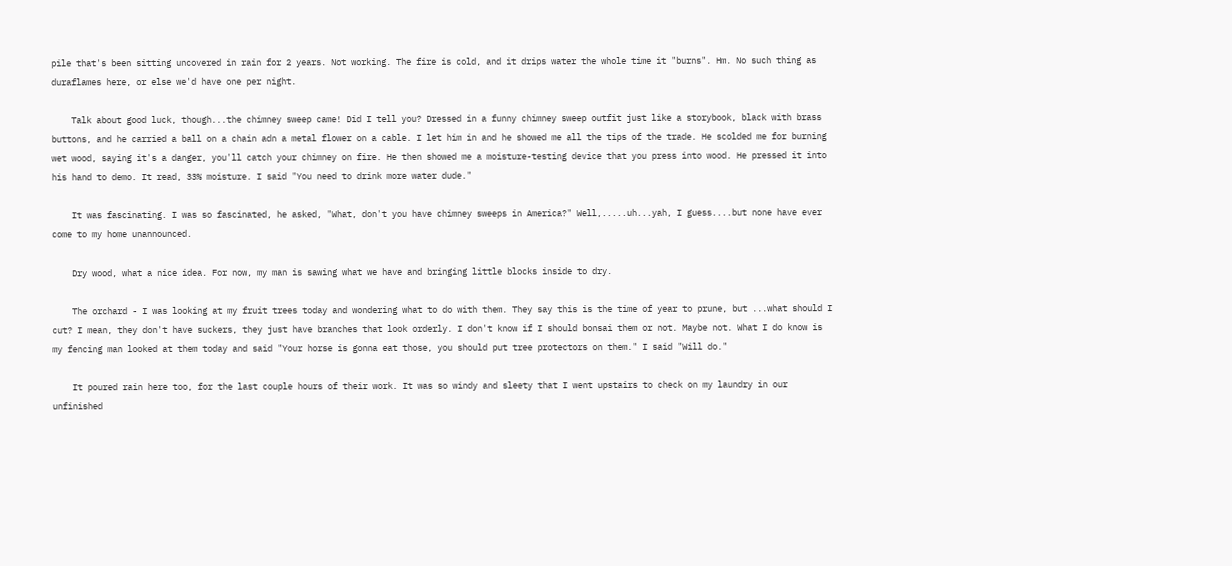pile that's been sitting uncovered in rain for 2 years. Not working. The fire is cold, and it drips water the whole time it "burns". Hm. No such thing as duraflames here, or else we'd have one per night.

    Talk about good luck, though...the chimney sweep came! Did I tell you? Dressed in a funny chimney sweep outfit just like a storybook, black with brass buttons, and he carried a ball on a chain adn a metal flower on a cable. I let him in and he showed me all the tips of the trade. He scolded me for burning wet wood, saying it's a danger, you'll catch your chimney on fire. He then showed me a moisture-testing device that you press into wood. He pressed it into his hand to demo. It read, 33% moisture. I said "You need to drink more water dude."

    It was fascinating. I was so fascinated, he asked, "What, don't you have chimney sweeps in America?" Well,.....uh...yah, I guess....but none have ever come to my home unannounced.

    Dry wood, what a nice idea. For now, my man is sawing what we have and bringing little blocks inside to dry.

    The orchard - I was looking at my fruit trees today and wondering what to do with them. They say this is the time of year to prune, but ...what should I cut? I mean, they don't have suckers, they just have branches that look orderly. I don't know if I should bonsai them or not. Maybe not. What I do know is my fencing man looked at them today and said "Your horse is gonna eat those, you should put tree protectors on them." I said "Will do."

    It poured rain here too, for the last couple hours of their work. It was so windy and sleety that I went upstairs to check on my laundry in our unfinished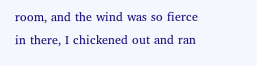room, and the wind was so fierce in there, I chickened out and ran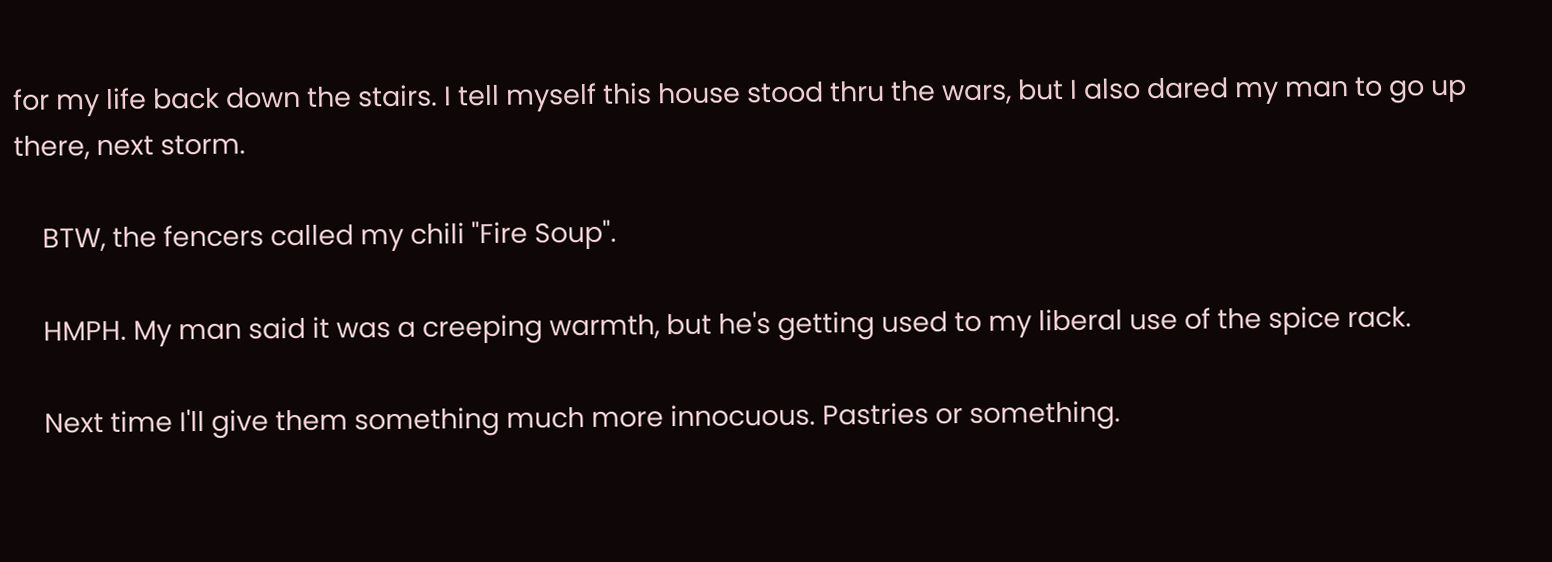for my life back down the stairs. I tell myself this house stood thru the wars, but I also dared my man to go up there, next storm.

    BTW, the fencers called my chili "Fire Soup".

    HMPH. My man said it was a creeping warmth, but he's getting used to my liberal use of the spice rack.

    Next time I'll give them something much more innocuous. Pastries or something.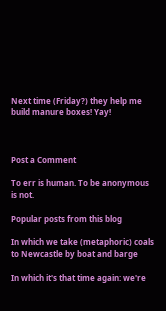Next time (Friday?) they help me build manure boxes! Yay!



Post a Comment

To err is human. To be anonymous is not.

Popular posts from this blog

In which we take (metaphoric) coals to Newcastle by boat and barge

In which it's that time again: we're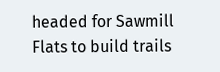headed for Sawmill Flats to build trails